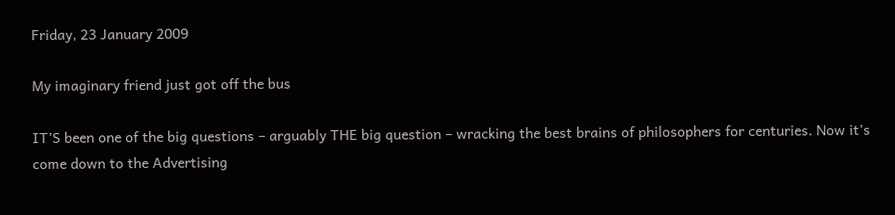Friday, 23 January 2009

My imaginary friend just got off the bus

IT’S been one of the big questions – arguably THE big question – wracking the best brains of philosophers for centuries. Now it’s come down to the Advertising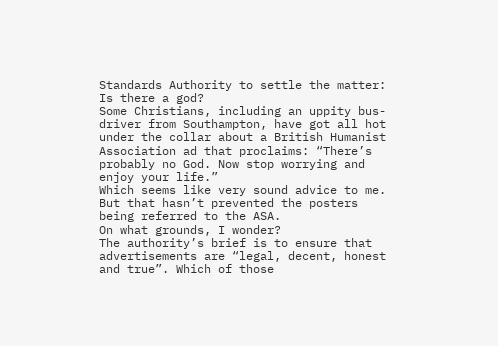Standards Authority to settle the matter: Is there a god?
Some Christians, including an uppity bus-driver from Southampton, have got all hot under the collar about a British Humanist Association ad that proclaims: “There’s probably no God. Now stop worrying and enjoy your life.”
Which seems like very sound advice to me. But that hasn’t prevented the posters being referred to the ASA.
On what grounds, I wonder?
The authority’s brief is to ensure that advertisements are “legal, decent, honest and true”. Which of those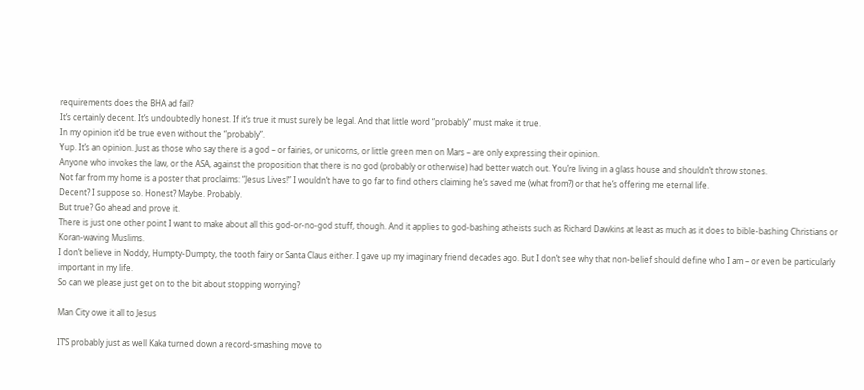requirements does the BHA ad fail?
It’s certainly decent. It’s undoubtedly honest. If it’s true it must surely be legal. And that little word “probably” must make it true.
In my opinion it’d be true even without the “probably”.
Yup. It’s an opinion. Just as those who say there is a god – or fairies, or unicorns, or little green men on Mars – are only expressing their opinion.
Anyone who invokes the law, or the ASA, against the proposition that there is no god (probably or otherwise) had better watch out. You’re living in a glass house and shouldn’t throw stones.
Not far from my home is a poster that proclaims: “Jesus Lives!” I wouldn’t have to go far to find others claiming he’s saved me (what from?) or that he’s offering me eternal life.
Decent? I suppose so. Honest? Maybe. Probably.
But true? Go ahead and prove it.
There is just one other point I want to make about all this god-or-no-god stuff, though. And it applies to god-bashing atheists such as Richard Dawkins at least as much as it does to bible-bashing Christians or Koran-waving Muslims.
I don’t believe in Noddy, Humpty-Dumpty, the tooth fairy or Santa Claus either. I gave up my imaginary friend decades ago. But I don’t see why that non-belief should define who I am – or even be particularly important in my life.
So can we please just get on to the bit about stopping worrying?

Man City owe it all to Jesus

IT’S probably just as well Kaka turned down a record-smashing move to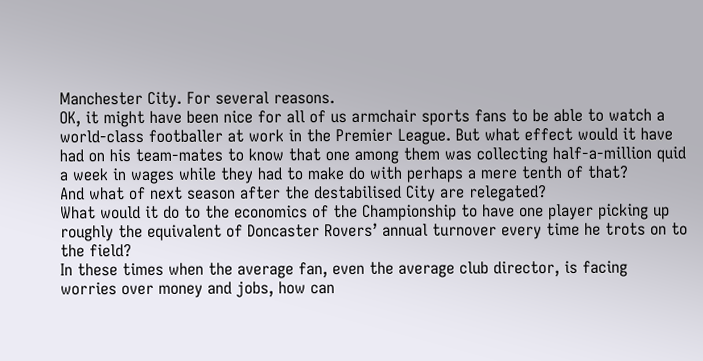Manchester City. For several reasons.
OK, it might have been nice for all of us armchair sports fans to be able to watch a world-class footballer at work in the Premier League. But what effect would it have had on his team-mates to know that one among them was collecting half-a-million quid a week in wages while they had to make do with perhaps a mere tenth of that?
And what of next season after the destabilised City are relegated?
What would it do to the economics of the Championship to have one player picking up roughly the equivalent of Doncaster Rovers’ annual turnover every time he trots on to the field?
In these times when the average fan, even the average club director, is facing worries over money and jobs, how can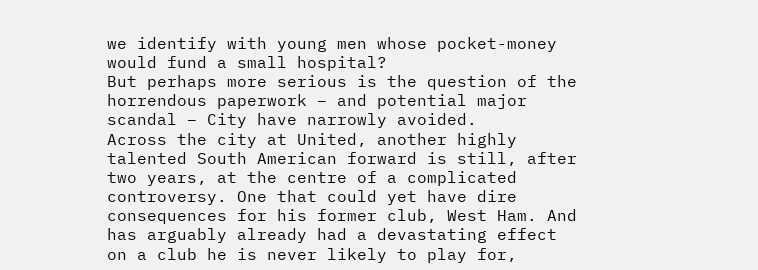we identify with young men whose pocket-money would fund a small hospital?
But perhaps more serious is the question of the horrendous paperwork – and potential major scandal – City have narrowly avoided.
Across the city at United, another highly talented South American forward is still, after two years, at the centre of a complicated controversy. One that could yet have dire consequences for his former club, West Ham. And has arguably already had a devastating effect on a club he is never likely to play for,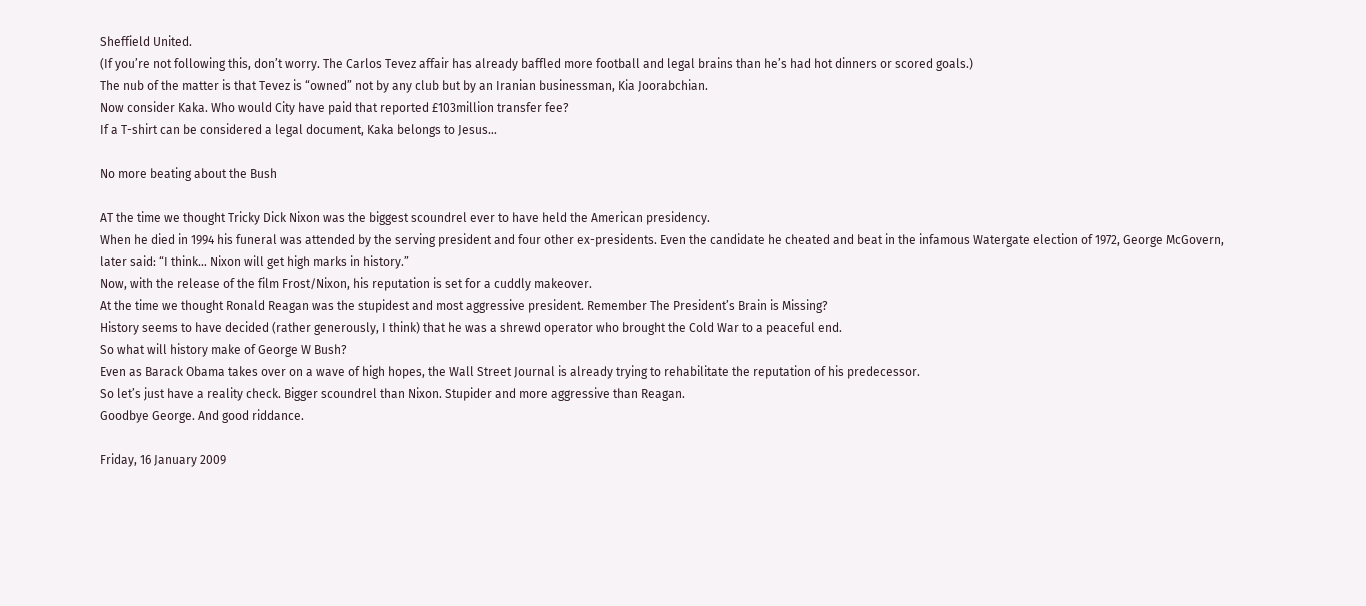Sheffield United.
(If you’re not following this, don’t worry. The Carlos Tevez affair has already baffled more football and legal brains than he’s had hot dinners or scored goals.)
The nub of the matter is that Tevez is “owned” not by any club but by an Iranian businessman, Kia Joorabchian.
Now consider Kaka. Who would City have paid that reported £103million transfer fee?
If a T-shirt can be considered a legal document, Kaka belongs to Jesus…

No more beating about the Bush

AT the time we thought Tricky Dick Nixon was the biggest scoundrel ever to have held the American presidency.
When he died in 1994 his funeral was attended by the serving president and four other ex-presidents. Even the candidate he cheated and beat in the infamous Watergate election of 1972, George McGovern, later said: “I think… Nixon will get high marks in history.”
Now, with the release of the film Frost/Nixon, his reputation is set for a cuddly makeover.
At the time we thought Ronald Reagan was the stupidest and most aggressive president. Remember The President’s Brain is Missing?
History seems to have decided (rather generously, I think) that he was a shrewd operator who brought the Cold War to a peaceful end.
So what will history make of George W Bush?
Even as Barack Obama takes over on a wave of high hopes, the Wall Street Journal is already trying to rehabilitate the reputation of his predecessor.
So let’s just have a reality check. Bigger scoundrel than Nixon. Stupider and more aggressive than Reagan.
Goodbye George. And good riddance.

Friday, 16 January 2009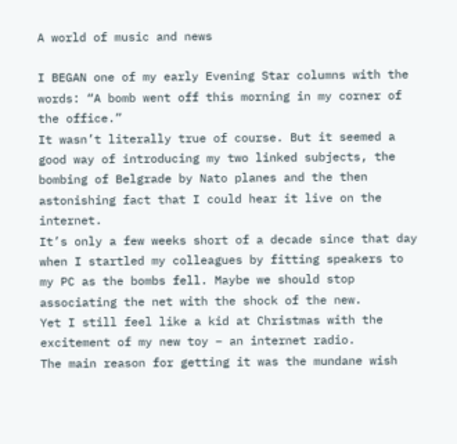A world of music and news

I BEGAN one of my early Evening Star columns with the words: “A bomb went off this morning in my corner of the office.”
It wasn’t literally true of course. But it seemed a good way of introducing my two linked subjects, the bombing of Belgrade by Nato planes and the then astonishing fact that I could hear it live on the internet.
It’s only a few weeks short of a decade since that day when I startled my colleagues by fitting speakers to my PC as the bombs fell. Maybe we should stop associating the net with the shock of the new.
Yet I still feel like a kid at Christmas with the excitement of my new toy – an internet radio.
The main reason for getting it was the mundane wish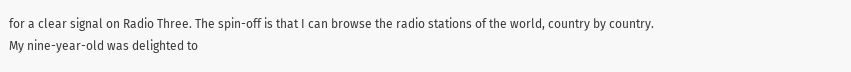for a clear signal on Radio Three. The spin-off is that I can browse the radio stations of the world, country by country.
My nine-year-old was delighted to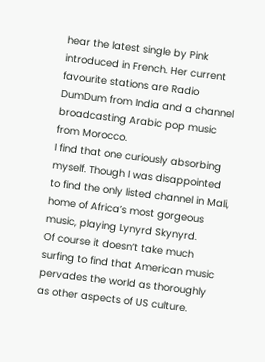hear the latest single by Pink introduced in French. Her current favourite stations are Radio DumDum from India and a channel broadcasting Arabic pop music from Morocco.
I find that one curiously absorbing myself. Though I was disappointed to find the only listed channel in Mali, home of Africa’s most gorgeous music, playing Lynyrd Skynyrd.
Of course it doesn’t take much surfing to find that American music pervades the world as thoroughly as other aspects of US culture.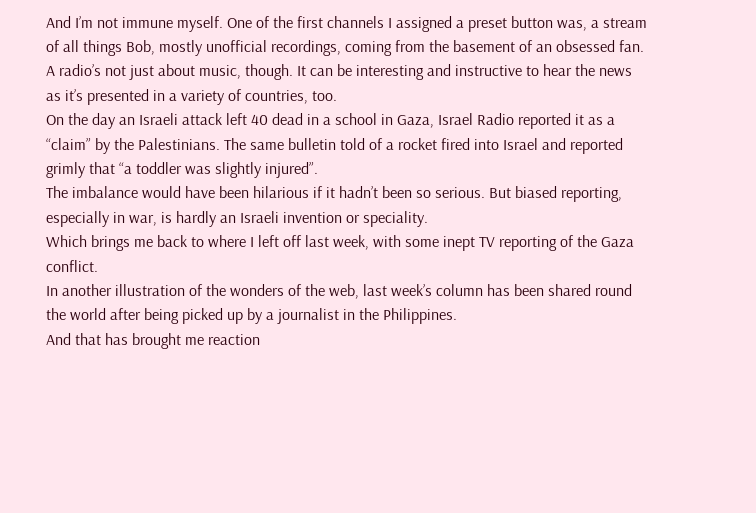And I’m not immune myself. One of the first channels I assigned a preset button was, a stream of all things Bob, mostly unofficial recordings, coming from the basement of an obsessed fan.
A radio’s not just about music, though. It can be interesting and instructive to hear the news as it’s presented in a variety of countries, too.
On the day an Israeli attack left 40 dead in a school in Gaza, Israel Radio reported it as a “claim” by the Palestinians. The same bulletin told of a rocket fired into Israel and reported grimly that “a toddler was slightly injured”.
The imbalance would have been hilarious if it hadn’t been so serious. But biased reporting, especially in war, is hardly an Israeli invention or speciality.
Which brings me back to where I left off last week, with some inept TV reporting of the Gaza conflict.
In another illustration of the wonders of the web, last week’s column has been shared round the world after being picked up by a journalist in the Philippines.
And that has brought me reaction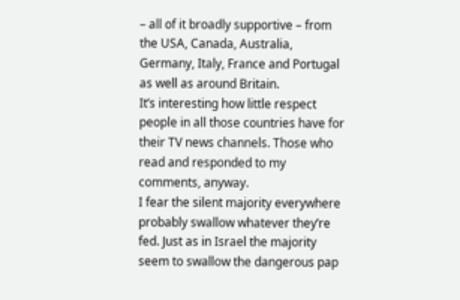– all of it broadly supportive – from the USA, Canada, Australia, Germany, Italy, France and Portugal as well as around Britain.
It’s interesting how little respect people in all those countries have for their TV news channels. Those who read and responded to my comments, anyway.
I fear the silent majority everywhere probably swallow whatever they’re fed. Just as in Israel the majority seem to swallow the dangerous pap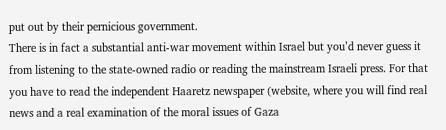put out by their pernicious government.
There is in fact a substantial anti-war movement within Israel but you’d never guess it from listening to the state-owned radio or reading the mainstream Israeli press. For that you have to read the independent Haaretz newspaper (website, where you will find real news and a real examination of the moral issues of Gaza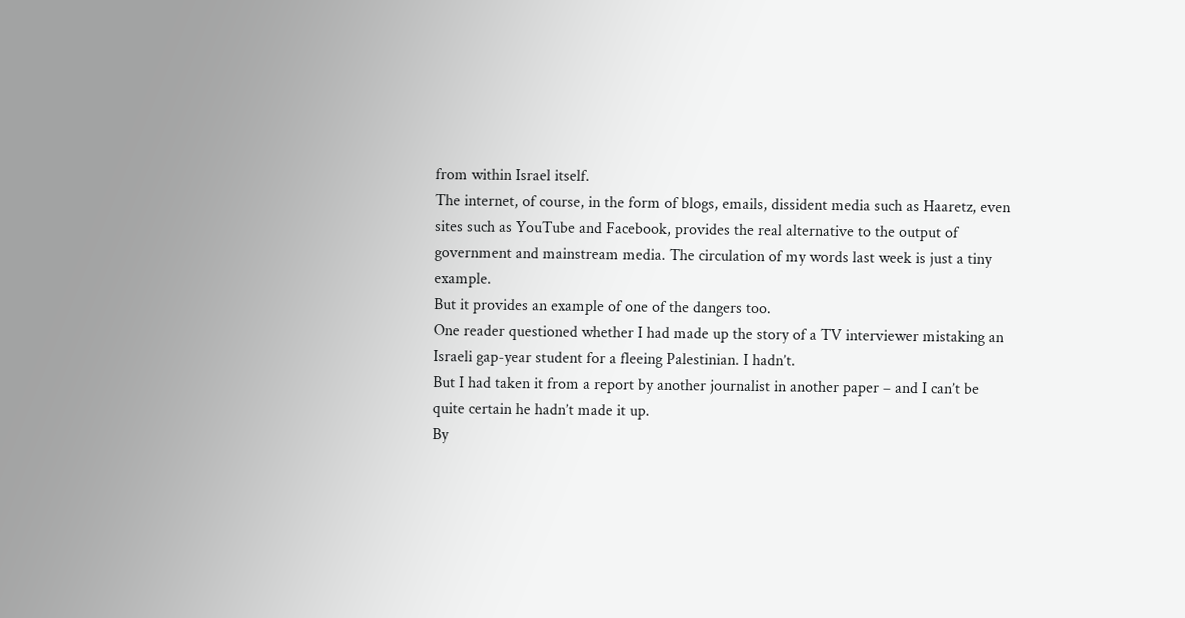from within Israel itself.
The internet, of course, in the form of blogs, emails, dissident media such as Haaretz, even sites such as YouTube and Facebook, provides the real alternative to the output of government and mainstream media. The circulation of my words last week is just a tiny example.
But it provides an example of one of the dangers too.
One reader questioned whether I had made up the story of a TV interviewer mistaking an Israeli gap-year student for a fleeing Palestinian. I hadn’t.
But I had taken it from a report by another journalist in another paper – and I can’t be quite certain he hadn’t made it up.
By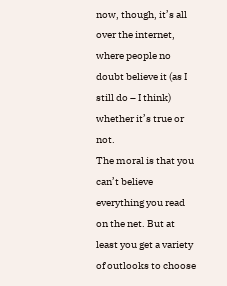now, though, it’s all over the internet, where people no doubt believe it (as I still do – I think) whether it’s true or not.
The moral is that you can’t believe everything you read on the net. But at least you get a variety of outlooks to choose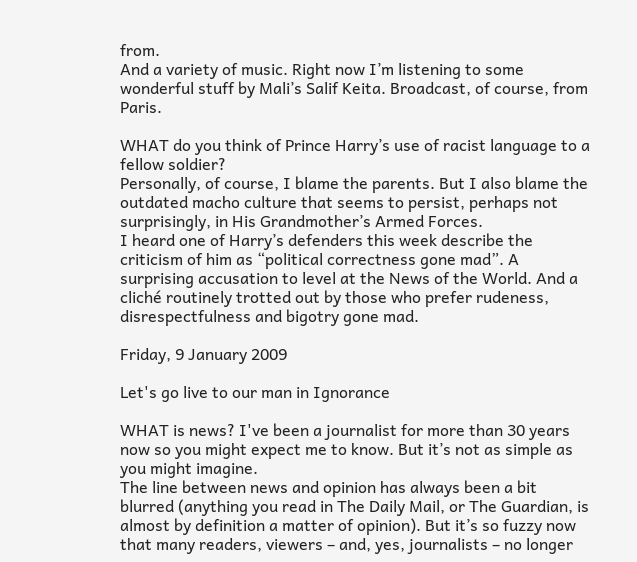from.
And a variety of music. Right now I’m listening to some wonderful stuff by Mali’s Salif Keita. Broadcast, of course, from Paris.

WHAT do you think of Prince Harry’s use of racist language to a fellow soldier?
Personally, of course, I blame the parents. But I also blame the outdated macho culture that seems to persist, perhaps not surprisingly, in His Grandmother’s Armed Forces.
I heard one of Harry’s defenders this week describe the criticism of him as “political correctness gone mad”. A surprising accusation to level at the News of the World. And a cliché routinely trotted out by those who prefer rudeness, disrespectfulness and bigotry gone mad.

Friday, 9 January 2009

Let's go live to our man in Ignorance

WHAT is news? I've been a journalist for more than 30 years now so you might expect me to know. But it’s not as simple as you might imagine.
The line between news and opinion has always been a bit blurred (anything you read in The Daily Mail, or The Guardian, is almost by definition a matter of opinion). But it’s so fuzzy now that many readers, viewers – and, yes, journalists – no longer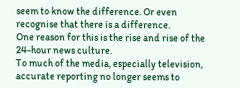seem to know the difference. Or even recognise that there is a difference.
One reason for this is the rise and rise of the 24-hour news culture.
To much of the media, especially television, accurate reporting no longer seems to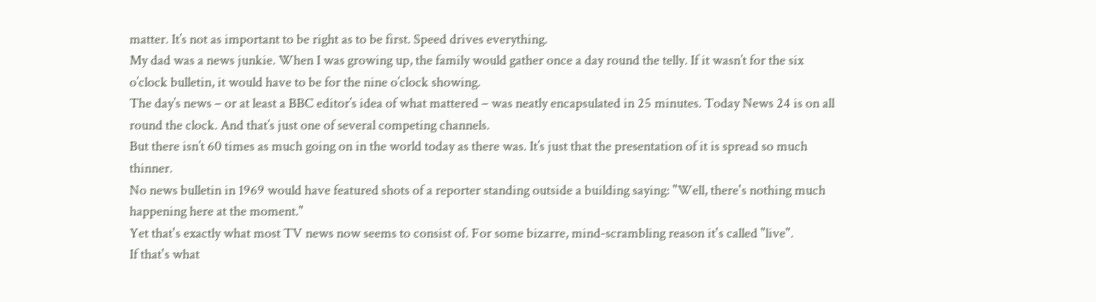matter. It’s not as important to be right as to be first. Speed drives everything.
My dad was a news junkie. When I was growing up, the family would gather once a day round the telly. If it wasn’t for the six o’clock bulletin, it would have to be for the nine o’clock showing.
The day’s news – or at least a BBC editor’s idea of what mattered – was neatly encapsulated in 25 minutes. Today News 24 is on all round the clock. And that’s just one of several competing channels.
But there isn’t 60 times as much going on in the world today as there was. It’s just that the presentation of it is spread so much thinner.
No news bulletin in 1969 would have featured shots of a reporter standing outside a building saying: "Well, there's nothing much happening here at the moment."
Yet that's exactly what most TV news now seems to consist of. For some bizarre, mind-scrambling reason it's called "live".
If that's what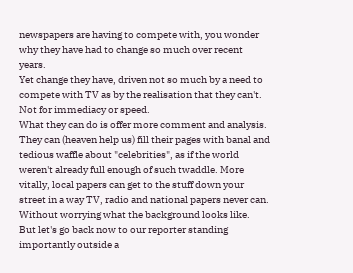newspapers are having to compete with, you wonder why they have had to change so much over recent years.
Yet change they have, driven not so much by a need to compete with TV as by the realisation that they can't. Not for immediacy or speed.
What they can do is offer more comment and analysis. They can (heaven help us) fill their pages with banal and tedious waffle about "celebrities", as if the world weren't already full enough of such twaddle. More vitally, local papers can get to the stuff down your street in a way TV, radio and national papers never can. Without worrying what the background looks like.
But let's go back now to our reporter standing importantly outside a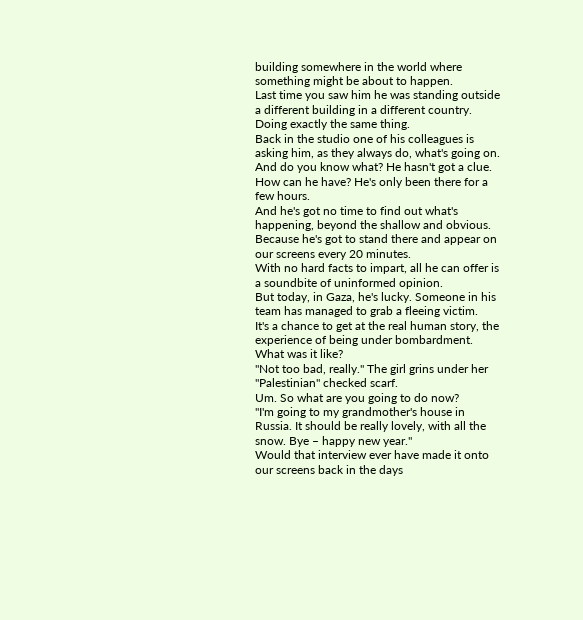building somewhere in the world where something might be about to happen.
Last time you saw him he was standing outside a different building in a different country. Doing exactly the same thing.
Back in the studio one of his colleagues is asking him, as they always do, what's going on. And do you know what? He hasn't got a clue.
How can he have? He's only been there for a few hours.
And he's got no time to find out what's happening, beyond the shallow and obvious. Because he's got to stand there and appear on our screens every 20 minutes.
With no hard facts to impart, all he can offer is a soundbite of uninformed opinion.
But today, in Gaza, he's lucky. Someone in his team has managed to grab a fleeing victim.
It's a chance to get at the real human story, the experience of being under bombardment. What was it like?
"Not too bad, really." The girl grins under her "Palestinian" checked scarf.
Um. So what are you going to do now?
"I'm going to my grandmother's house in Russia. It should be really lovely, with all the snow. Bye – happy new year."
Would that interview ever have made it onto our screens back in the days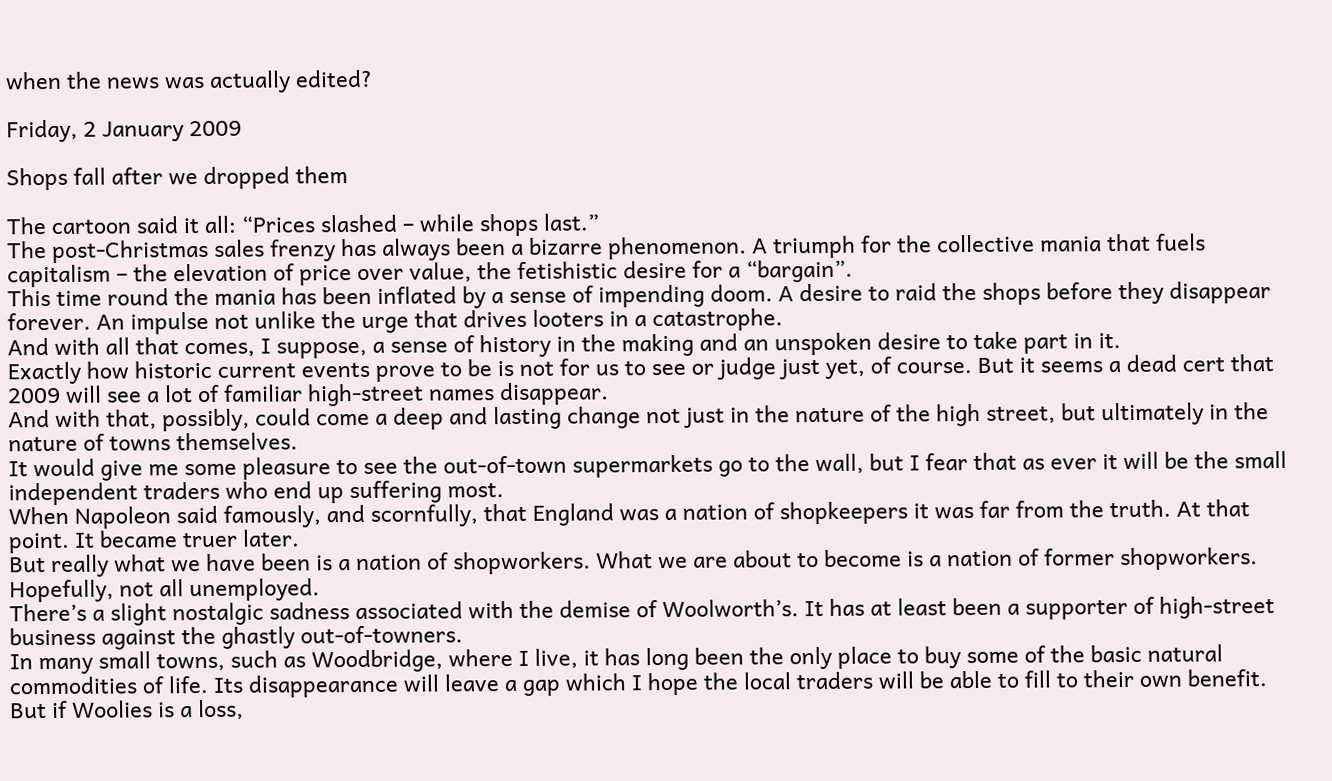when the news was actually edited?

Friday, 2 January 2009

Shops fall after we dropped them

The cartoon said it all: “Prices slashed – while shops last.”
The post-Christmas sales frenzy has always been a bizarre phenomenon. A triumph for the collective mania that fuels capitalism – the elevation of price over value, the fetishistic desire for a “bargain”.
This time round the mania has been inflated by a sense of impending doom. A desire to raid the shops before they disappear forever. An impulse not unlike the urge that drives looters in a catastrophe.
And with all that comes, I suppose, a sense of history in the making and an unspoken desire to take part in it.
Exactly how historic current events prove to be is not for us to see or judge just yet, of course. But it seems a dead cert that 2009 will see a lot of familiar high-street names disappear.
And with that, possibly, could come a deep and lasting change not just in the nature of the high street, but ultimately in the nature of towns themselves.
It would give me some pleasure to see the out-of-town supermarkets go to the wall, but I fear that as ever it will be the small independent traders who end up suffering most.
When Napoleon said famously, and scornfully, that England was a nation of shopkeepers it was far from the truth. At that point. It became truer later.
But really what we have been is a nation of shopworkers. What we are about to become is a nation of former shopworkers. Hopefully, not all unemployed.
There’s a slight nostalgic sadness associated with the demise of Woolworth’s. It has at least been a supporter of high-street business against the ghastly out-of-towners.
In many small towns, such as Woodbridge, where I live, it has long been the only place to buy some of the basic natural commodities of life. Its disappearance will leave a gap which I hope the local traders will be able to fill to their own benefit.
But if Woolies is a loss,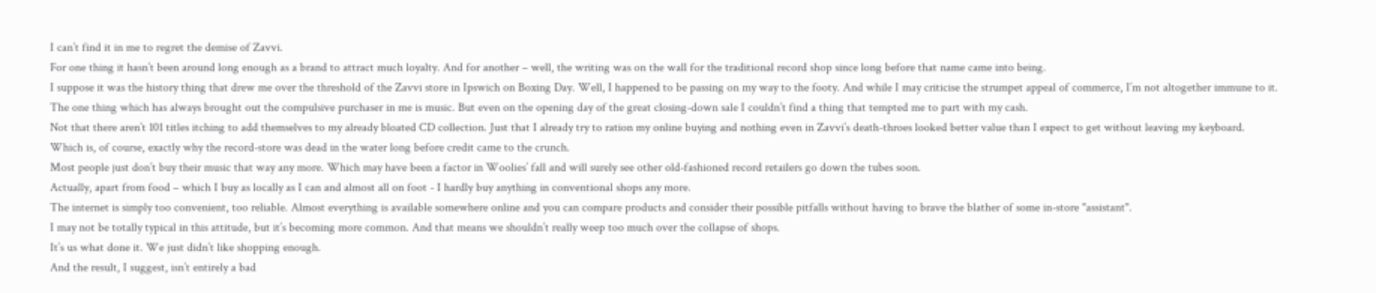I can’t find it in me to regret the demise of Zavvi.
For one thing it hasn’t been around long enough as a brand to attract much loyalty. And for another – well, the writing was on the wall for the traditional record shop since long before that name came into being.
I suppose it was the history thing that drew me over the threshold of the Zavvi store in Ipswich on Boxing Day. Well, I happened to be passing on my way to the footy. And while I may criticise the strumpet appeal of commerce, I’m not altogether immune to it.
The one thing which has always brought out the compulsive purchaser in me is music. But even on the opening day of the great closing-down sale I couldn’t find a thing that tempted me to part with my cash.
Not that there aren’t 101 titles itching to add themselves to my already bloated CD collection. Just that I already try to ration my online buying and nothing even in Zavvi’s death-throes looked better value than I expect to get without leaving my keyboard.
Which is, of course, exactly why the record-store was dead in the water long before credit came to the crunch.
Most people just don’t buy their music that way any more. Which may have been a factor in Woolies’ fall and will surely see other old-fashioned record retailers go down the tubes soon.
Actually, apart from food – which I buy as locally as I can and almost all on foot - I hardly buy anything in conventional shops any more.
The internet is simply too convenient, too reliable. Almost everything is available somewhere online and you can compare products and consider their possible pitfalls without having to brave the blather of some in-store "assistant".
I may not be totally typical in this attitude, but it’s becoming more common. And that means we shouldn’t really weep too much over the collapse of shops.
It’s us what done it. We just didn’t like shopping enough.
And the result, I suggest, isn’t entirely a bad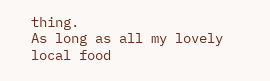thing.
As long as all my lovely local food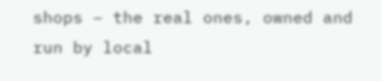shops – the real ones, owned and run by local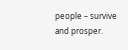people – survive and prosper.